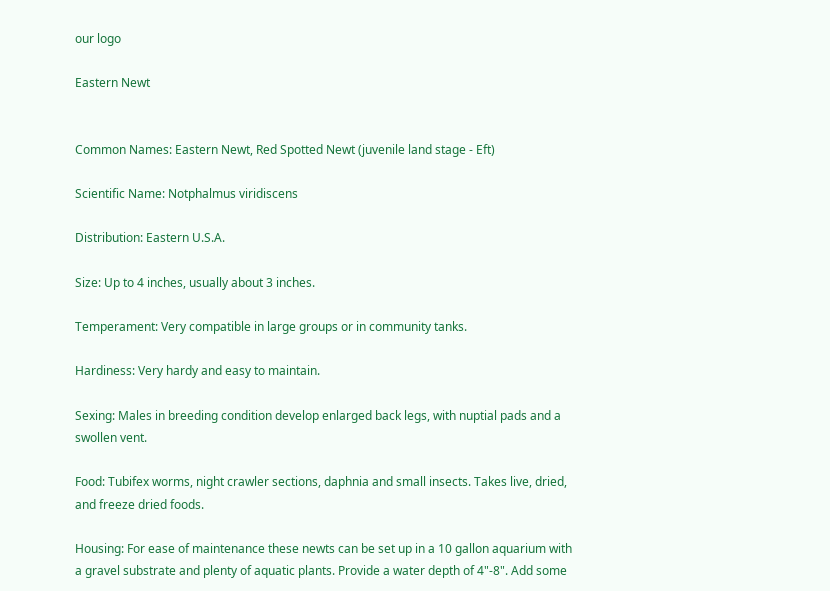our logo

Eastern Newt


Common Names: Eastern Newt, Red Spotted Newt (juvenile land stage - Eft)

Scientific Name: Notphalmus viridiscens

Distribution: Eastern U.S.A.

Size: Up to 4 inches, usually about 3 inches.

Temperament: Very compatible in large groups or in community tanks.

Hardiness: Very hardy and easy to maintain.

Sexing: Males in breeding condition develop enlarged back legs, with nuptial pads and a swollen vent.

Food: Tubifex worms, night crawler sections, daphnia and small insects. Takes live, dried, and freeze dried foods.

Housing: For ease of maintenance these newts can be set up in a 10 gallon aquarium with a gravel substrate and plenty of aquatic plants. Provide a water depth of 4"-8". Add some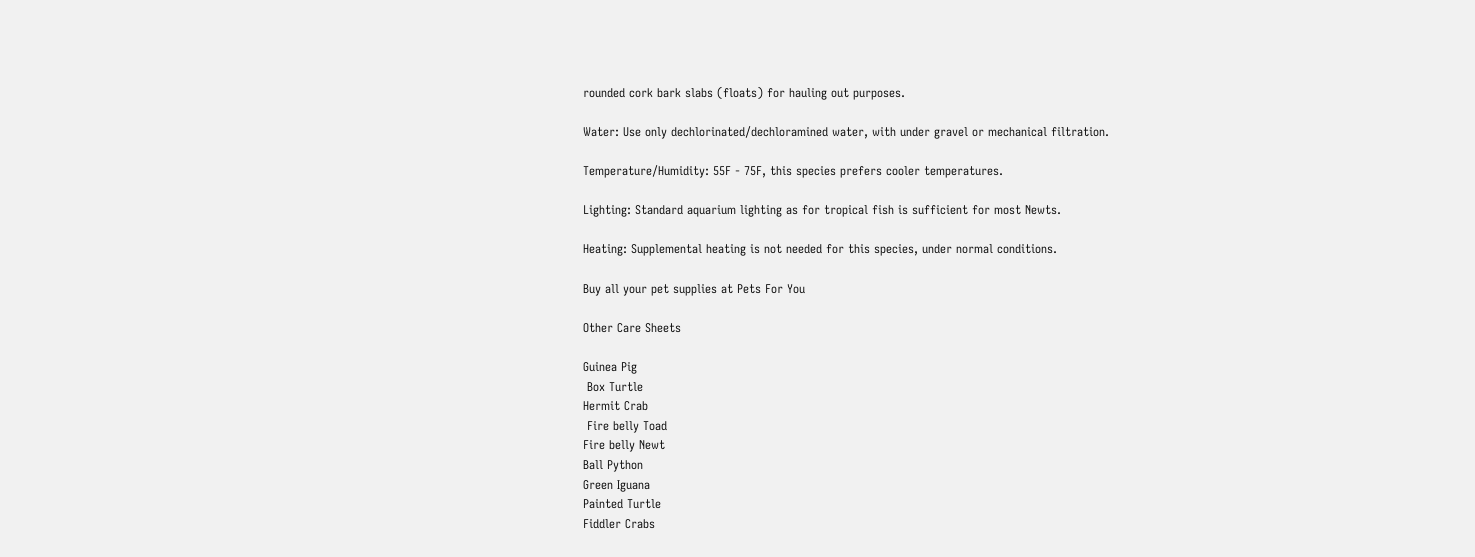rounded cork bark slabs (floats) for hauling out purposes.

Water: Use only dechlorinated/dechloramined water, with under gravel or mechanical filtration.

Temperature/Humidity: 55F - 75F, this species prefers cooler temperatures.

Lighting: Standard aquarium lighting as for tropical fish is sufficient for most Newts.

Heating: Supplemental heating is not needed for this species, under normal conditions.

Buy all your pet supplies at Pets For You

Other Care Sheets

Guinea Pig
 Box Turtle
Hermit Crab
 Fire belly Toad
Fire belly Newt
Ball Python
Green Iguana
Painted Turtle
Fiddler Crabs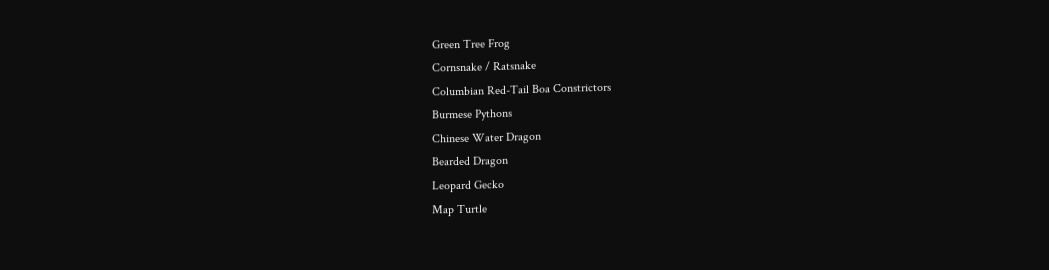Green Tree Frog
Cornsnake / Ratsnake
Columbian Red-Tail Boa Constrictors
Burmese Pythons
Chinese Water Dragon
Bearded Dragon
Leopard Gecko
Map Turtle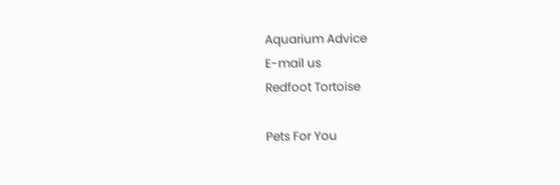Aquarium Advice
E-mail us
Redfoot Tortoise

Pets For You